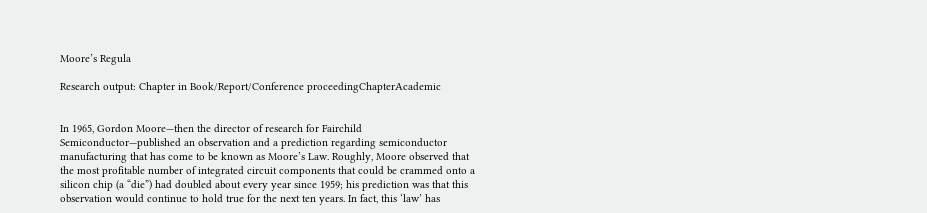Moore’s Regula

Research output: Chapter in Book/Report/Conference proceedingChapterAcademic


In 1965, Gordon Moore—then the director of research for Fairchild Semiconductor—published an observation and a prediction regarding semiconductor manufacturing that has come to be known as Moore’s Law. Roughly, Moore observed that the most profitable number of integrated circuit components that could be crammed onto a silicon chip (a “die”) had doubled about every year since 1959; his prediction was that this observation would continue to hold true for the next ten years. In fact, this ‘law’ has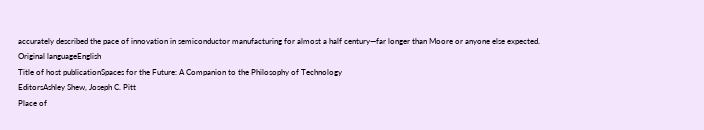accurately described the pace of innovation in semiconductor manufacturing for almost a half century—far longer than Moore or anyone else expected.
Original languageEnglish
Title of host publicationSpaces for the Future: A Companion to the Philosophy of Technology
EditorsAshley Shew, Joseph C. Pitt
Place of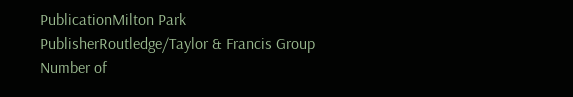PublicationMilton Park
PublisherRoutledge/Taylor & Francis Group
Number of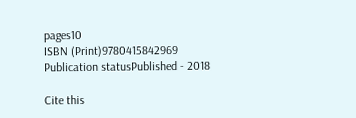pages10
ISBN (Print)9780415842969
Publication statusPublished - 2018

Cite this